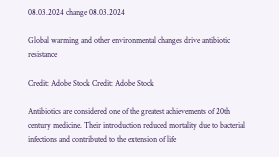08.03.2024 change 08.03.2024

Global warming and other environmental changes drive antibiotic resistance

Credit: Adobe Stock Credit: Adobe Stock

Antibiotics are considered one of the greatest achievements of 20th century medicine. Their introduction reduced mortality due to bacterial infections and contributed to the extension of life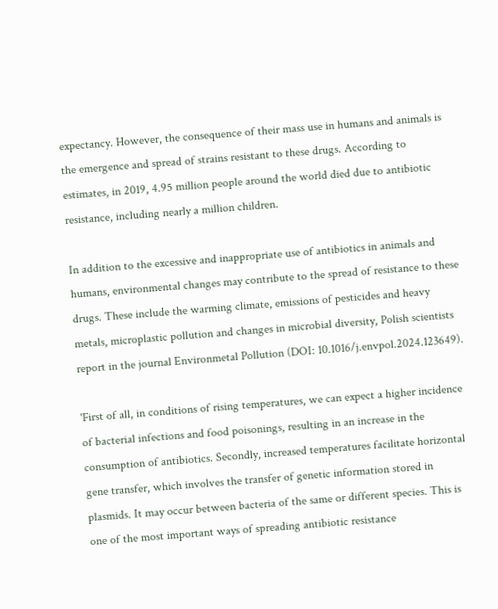expectancy. However, the consequence of their mass use in humans and animals is the emergence and spread of strains resistant to these drugs. According to estimates, in 2019, 4.95 million people around the world died due to antibiotic resistance, including nearly a million children.

In addition to the excessive and inappropriate use of antibiotics in animals and humans, environmental changes may contribute to the spread of resistance to these drugs. These include the warming climate, emissions of pesticides and heavy metals, microplastic pollution and changes in microbial diversity, Polish scientists report in the journal Environmetal Pollution (DOI: 10.1016/j.envpol.2024.123649).

'First of all, in conditions of rising temperatures, we can expect a higher incidence of bacterial infections and food poisonings, resulting in an increase in the consumption of antibiotics. Secondly, increased temperatures facilitate horizontal gene transfer, which involves the transfer of genetic information stored in plasmids. It may occur between bacteria of the same or different species. This is one of the most important ways of spreading antibiotic resistance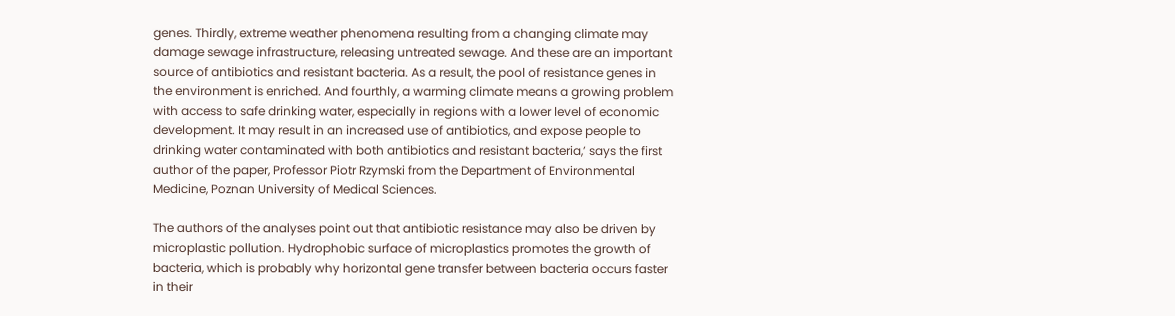genes. Thirdly, extreme weather phenomena resulting from a changing climate may damage sewage infrastructure, releasing untreated sewage. And these are an important source of antibiotics and resistant bacteria. As a result, the pool of resistance genes in the environment is enriched. And fourthly, a warming climate means a growing problem with access to safe drinking water, especially in regions with a lower level of economic development. It may result in an increased use of antibiotics, and expose people to drinking water contaminated with both antibiotics and resistant bacteria,’ says the first author of the paper, Professor Piotr Rzymski from the Department of Environmental Medicine, Poznan University of Medical Sciences.

The authors of the analyses point out that antibiotic resistance may also be driven by microplastic pollution. Hydrophobic surface of microplastics promotes the growth of bacteria, which is probably why horizontal gene transfer between bacteria occurs faster in their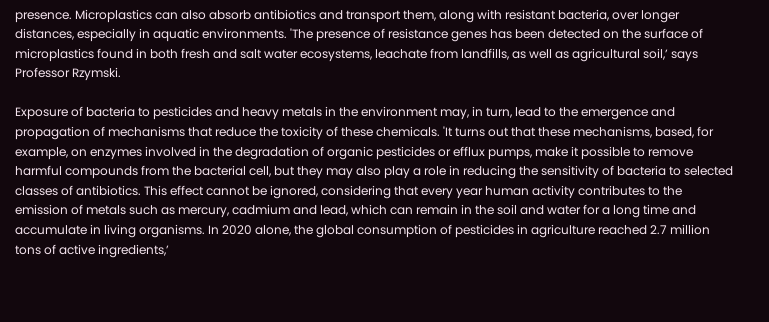presence. Microplastics can also absorb antibiotics and transport them, along with resistant bacteria, over longer distances, especially in aquatic environments. 'The presence of resistance genes has been detected on the surface of microplastics found in both fresh and salt water ecosystems, leachate from landfills, as well as agricultural soil,’ says Professor Rzymski.

Exposure of bacteria to pesticides and heavy metals in the environment may, in turn, lead to the emergence and propagation of mechanisms that reduce the toxicity of these chemicals. 'It turns out that these mechanisms, based, for example, on enzymes involved in the degradation of organic pesticides or efflux pumps, make it possible to remove harmful compounds from the bacterial cell, but they may also play a role in reducing the sensitivity of bacteria to selected classes of antibiotics. This effect cannot be ignored, considering that every year human activity contributes to the emission of metals such as mercury, cadmium and lead, which can remain in the soil and water for a long time and accumulate in living organisms. In 2020 alone, the global consumption of pesticides in agriculture reached 2.7 million tons of active ingredients,’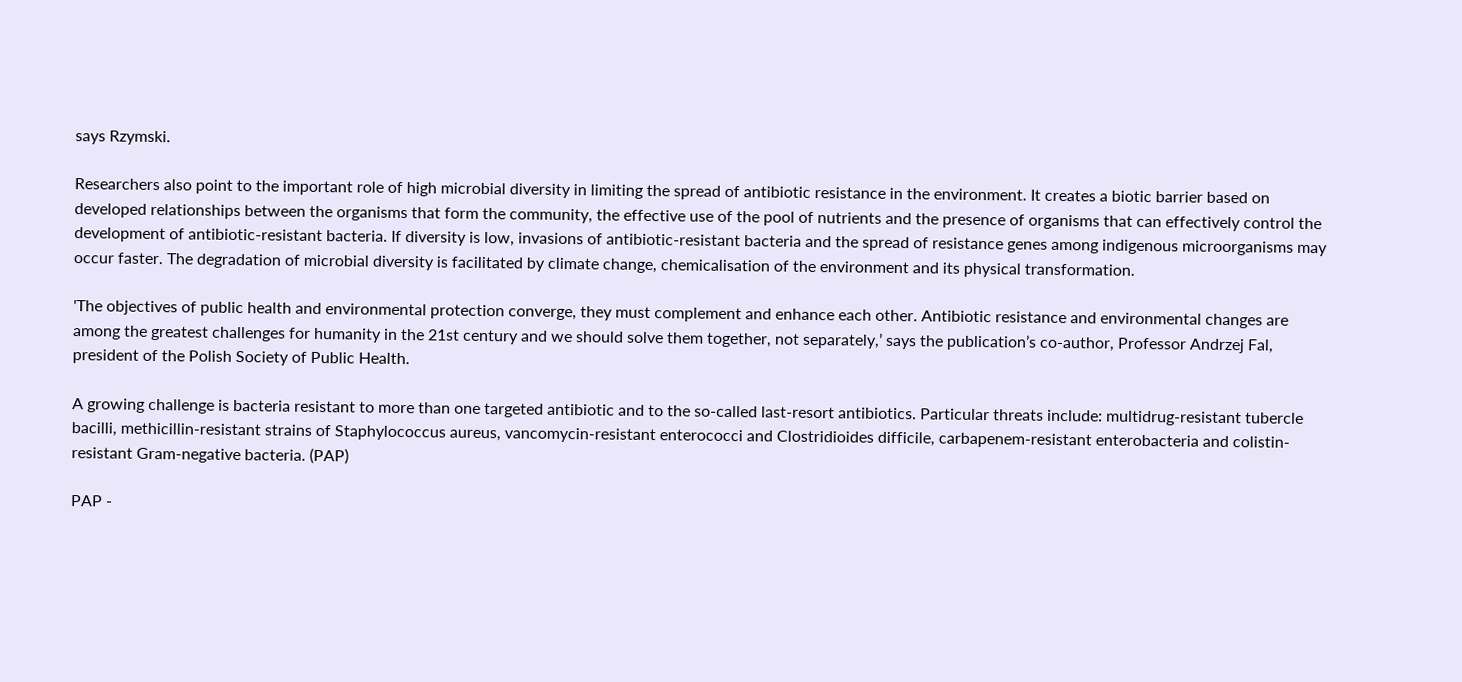says Rzymski.

Researchers also point to the important role of high microbial diversity in limiting the spread of antibiotic resistance in the environment. It creates a biotic barrier based on developed relationships between the organisms that form the community, the effective use of the pool of nutrients and the presence of organisms that can effectively control the development of antibiotic-resistant bacteria. If diversity is low, invasions of antibiotic-resistant bacteria and the spread of resistance genes among indigenous microorganisms may occur faster. The degradation of microbial diversity is facilitated by climate change, chemicalisation of the environment and its physical transformation.

'The objectives of public health and environmental protection converge, they must complement and enhance each other. Antibiotic resistance and environmental changes are among the greatest challenges for humanity in the 21st century and we should solve them together, not separately,’ says the publication’s co-author, Professor Andrzej Fal, president of the Polish Society of Public Health.

A growing challenge is bacteria resistant to more than one targeted antibiotic and to the so-called last-resort antibiotics. Particular threats include: multidrug-resistant tubercle bacilli, methicillin-resistant strains of Staphylococcus aureus, vancomycin-resistant enterococci and Clostridioides difficile, carbapenem-resistant enterobacteria and colistin-resistant Gram-negative bacteria. (PAP)

PAP -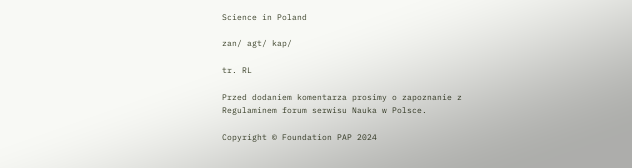Science in Poland

zan/ agt/ kap/

tr. RL

Przed dodaniem komentarza prosimy o zapoznanie z Regulaminem forum serwisu Nauka w Polsce.

Copyright © Foundation PAP 2024